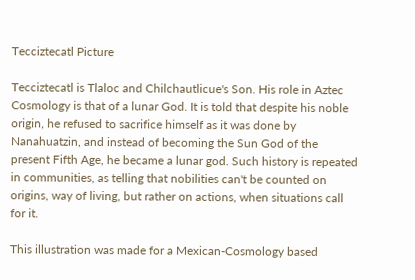Tecciztecatl Picture

Tecciztecatl is Tlaloc and Chilchautlicue's Son. His role in Aztec Cosmology is that of a lunar God. It is told that despite his noble origin, he refused to sacrifice himself as it was done by Nanahuatzin, and instead of becoming the Sun God of the present Fifth Age, he became a lunar god. Such history is repeated in communities, as telling that nobilities can't be counted on origins, way of living, but rather on actions, when situations call for it.

This illustration was made for a Mexican-Cosmology based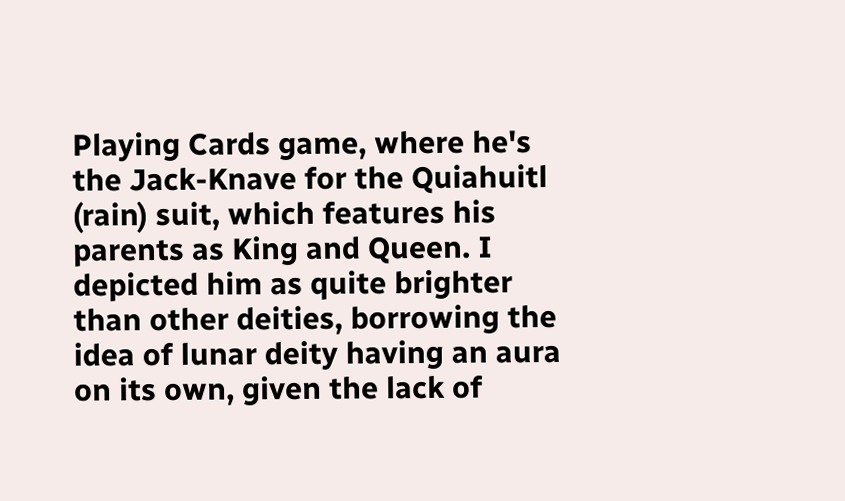Playing Cards game, where he's the Jack-Knave for the Quiahuitl (rain) suit, which features his parents as King and Queen. I depicted him as quite brighter than other deities, borrowing the idea of lunar deity having an aura on its own, given the lack of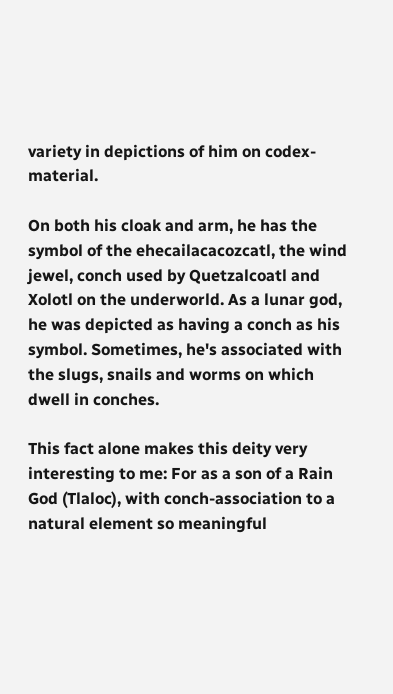variety in depictions of him on codex-material.

On both his cloak and arm, he has the symbol of the ehecailacacozcatl, the wind jewel, conch used by Quetzalcoatl and Xolotl on the underworld. As a lunar god, he was depicted as having a conch as his symbol. Sometimes, he's associated with the slugs, snails and worms on which dwell in conches.

This fact alone makes this deity very interesting to me: For as a son of a Rain God (Tlaloc), with conch-association to a natural element so meaningful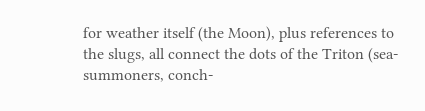for weather itself (the Moon), plus references to the slugs, all connect the dots of the Triton (sea-summoners, conch-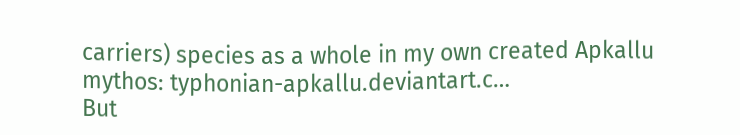carriers) species as a whole in my own created Apkallu mythos: typhonian-apkallu.deviantart.c…
But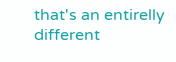that's an entirelly different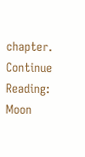chapter.
Continue Reading: Moon